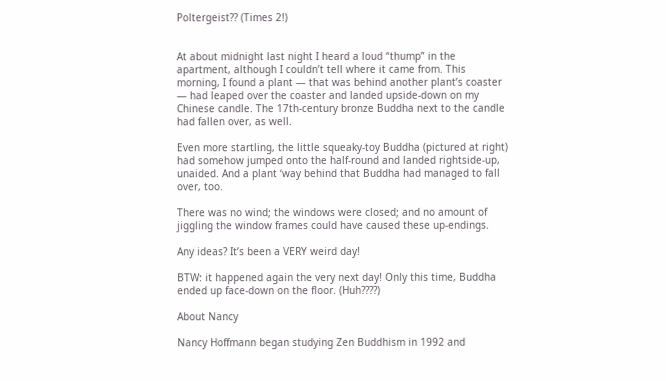Poltergeist?? (Times 2!)


At about midnight last night I heard a loud “thump” in the apartment, although I couldn’t tell where it came from. This morning, I found a plant — that was behind another plant’s coaster — had leaped over the coaster and landed upside-down on my Chinese candle. The 17th-century bronze Buddha next to the candle had fallen over, as well.

Even more startling, the little squeaky-toy Buddha (pictured at right) had somehow jumped onto the half-round and landed rightside-up, unaided. And a plant ‘way behind that Buddha had managed to fall over, too.

There was no wind; the windows were closed; and no amount of jiggling the window frames could have caused these up-endings.

Any ideas? It’s been a VERY weird day!

BTW: it happened again the very next day! Only this time, Buddha ended up face-down on the floor. (Huh????)

About Nancy

Nancy Hoffmann began studying Zen Buddhism in 1992 and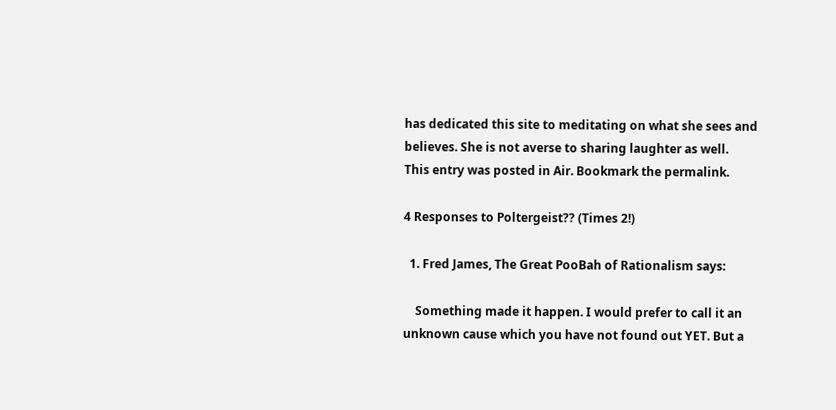has dedicated this site to meditating on what she sees and believes. She is not averse to sharing laughter as well.
This entry was posted in Air. Bookmark the permalink.

4 Responses to Poltergeist?? (Times 2!)

  1. Fred James, The Great PooBah of Rationalism says:

    Something made it happen. I would prefer to call it an unknown cause which you have not found out YET. But a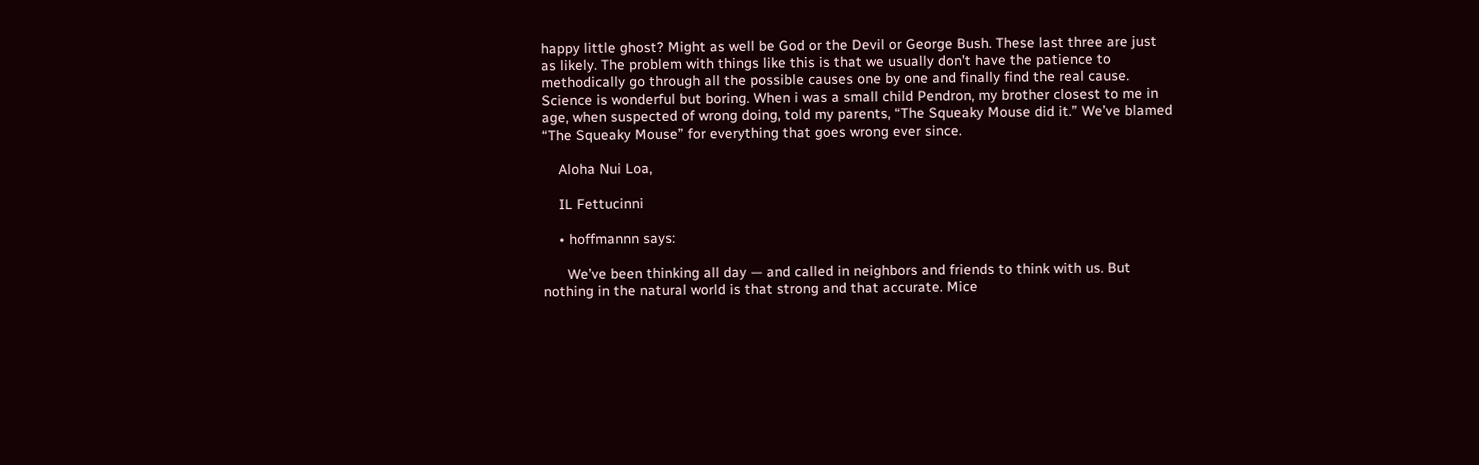happy little ghost? Might as well be God or the Devil or George Bush. These last three are just as likely. The problem with things like this is that we usually don’t have the patience to methodically go through all the possible causes one by one and finally find the real cause. Science is wonderful but boring. When i was a small child Pendron, my brother closest to me in age, when suspected of wrong doing, told my parents, “The Squeaky Mouse did it.” We’ve blamed “The Squeaky Mouse” for everything that goes wrong ever since.

    Aloha Nui Loa,

    IL Fettucinni

    • hoffmannn says:

      We’ve been thinking all day — and called in neighbors and friends to think with us. But nothing in the natural world is that strong and that accurate. Mice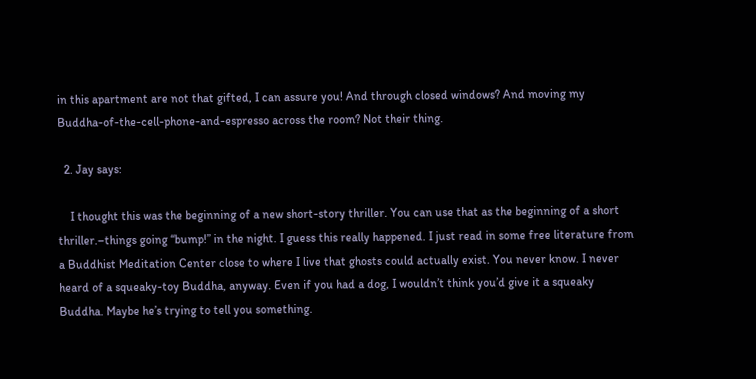in this apartment are not that gifted, I can assure you! And through closed windows? And moving my Buddha-of-the-cell-phone-and-espresso across the room? Not their thing.

  2. Jay says:

    I thought this was the beginning of a new short-story thriller. You can use that as the beginning of a short thriller.–things going “bump!” in the night. I guess this really happened. I just read in some free literature from a Buddhist Meditation Center close to where I live that ghosts could actually exist. You never know. I never heard of a squeaky-toy Buddha, anyway. Even if you had a dog, I wouldn’t think you’d give it a squeaky Buddha. Maybe he’s trying to tell you something.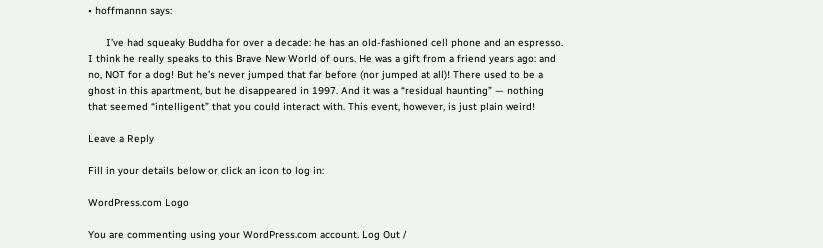• hoffmannn says:

      I’ve had squeaky Buddha for over a decade: he has an old-fashioned cell phone and an espresso. I think he really speaks to this Brave New World of ours. He was a gift from a friend years ago: and no, NOT for a dog! But he’s never jumped that far before (nor jumped at all)! There used to be a ghost in this apartment, but he disappeared in 1997. And it was a “residual haunting” — nothing that seemed “intelligent” that you could interact with. This event, however, is just plain weird!

Leave a Reply

Fill in your details below or click an icon to log in:

WordPress.com Logo

You are commenting using your WordPress.com account. Log Out /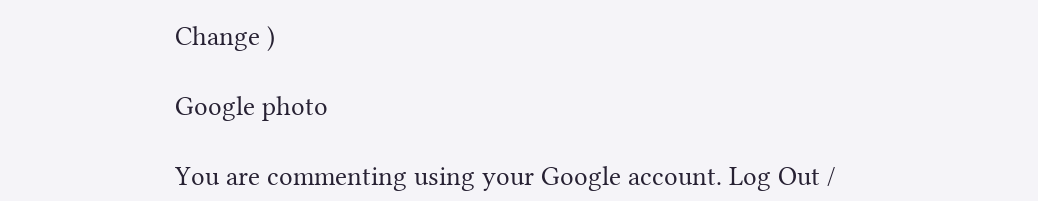Change )

Google photo

You are commenting using your Google account. Log Out /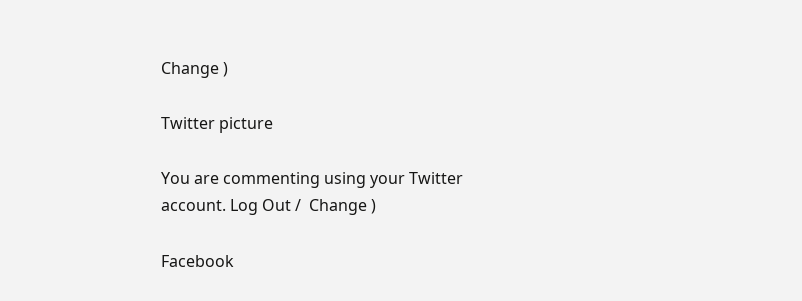Change )

Twitter picture

You are commenting using your Twitter account. Log Out /  Change )

Facebook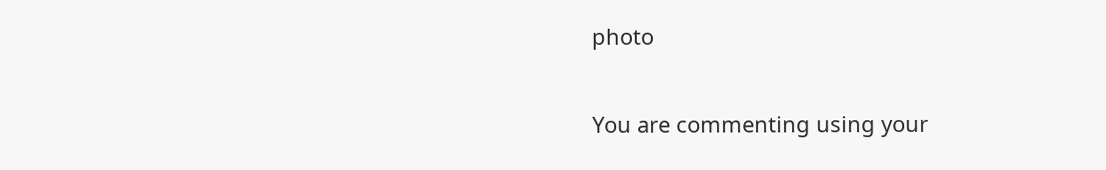photo

You are commenting using your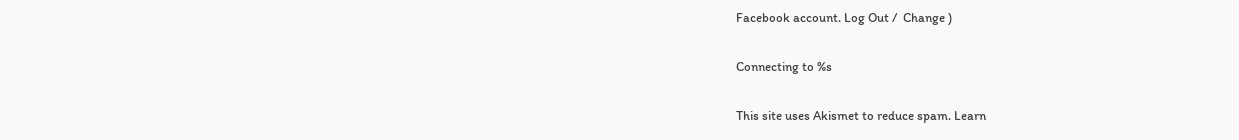Facebook account. Log Out /  Change )

Connecting to %s

This site uses Akismet to reduce spam. Learn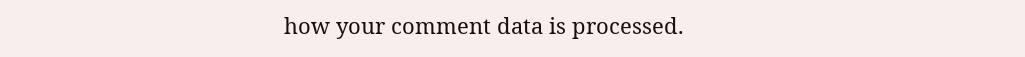how your comment data is processed.